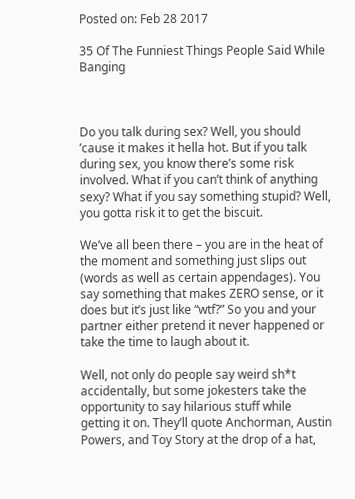Posted on: Feb 28 2017

35 Of The Funniest Things People Said While Banging



Do you talk during sex? Well, you should ’cause it makes it hella hot. But if you talk during sex, you know there’s some risk involved. What if you can’t think of anything sexy? What if you say something stupid? Well, you gotta risk it to get the biscuit.

We’ve all been there – you are in the heat of the moment and something just slips out (words as well as certain appendages). You say something that makes ZERO sense, or it does but it’s just like “wtf?” So you and your partner either pretend it never happened or take the time to laugh about it.

Well, not only do people say weird sh*t accidentally, but some jokesters take the opportunity to say hilarious stuff while getting it on. They’ll quote Anchorman, Austin Powers, and Toy Story at the drop of a hat,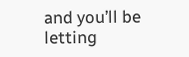and you’ll be letting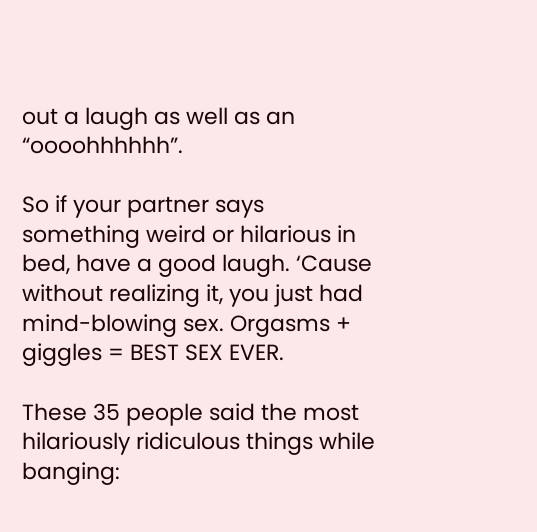out a laugh as well as an “oooohhhhhh”.

So if your partner says something weird or hilarious in bed, have a good laugh. ‘Cause without realizing it, you just had mind-blowing sex. Orgasms + giggles = BEST SEX EVER.

These 35 people said the most hilariously ridiculous things while banging: